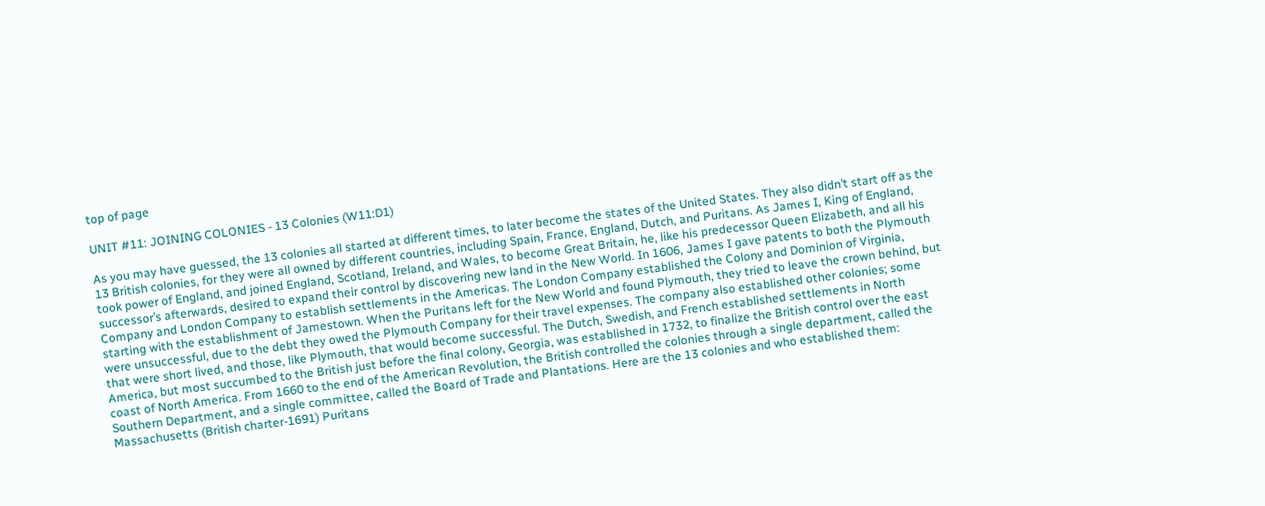top of page

UNIT #11: JOINING COLONIES - 13 Colonies (W11:D1)

As you may have guessed, the 13 colonies all started at different times, to later become the states of the United States. They also didn’t start off as the 13 British colonies, for they were all owned by different countries, including Spain, France, England, Dutch, and Puritans. As James I, King of England, took power of England, and joined England, Scotland, Ireland, and Wales, to become Great Britain, he, like his predecessor Queen Elizabeth, and all his successor’s afterwards, desired to expand their control by discovering new land in the New World. In 1606, James I gave patents to both the Plymouth Company and London Company to establish settlements in the Americas. The London Company established the Colony and Dominion of Virginia, starting with the establishment of Jamestown. When the Puritans left for the New World and found Plymouth, they tried to leave the crown behind, but were unsuccessful, due to the debt they owed the Plymouth Company for their travel expenses. The company also established other colonies; some that were short lived, and those, like Plymouth, that would become successful. The Dutch, Swedish, and French established settlements in North America, but most succumbed to the British just before the final colony, Georgia, was established in 1732, to finalize the British control over the east coast of North America. From 1660 to the end of the American Revolution, the British controlled the colonies through a single department, called the Southern Department, and a single committee, called the Board of Trade and Plantations. Here are the 13 colonies and who established them: Massachusetts (British charter-1691) Puritans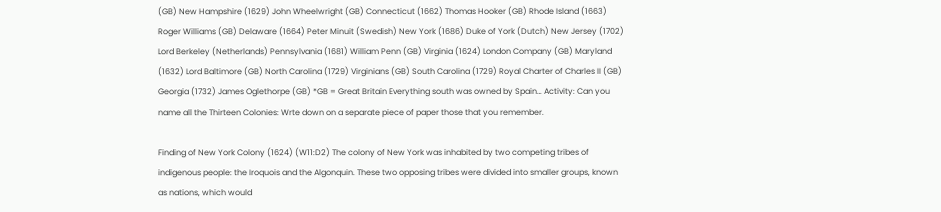(GB) New Hampshire (1629) John Wheelwright (GB) Connecticut (1662) Thomas Hooker (GB) Rhode Island (1663) Roger Williams (GB) Delaware (1664) Peter Minuit (Swedish) New York (1686) Duke of York (Dutch) New Jersey (1702) Lord Berkeley (Netherlands) Pennsylvania (1681) William Penn (GB) Virginia (1624) London Company (GB) Maryland (1632) Lord Baltimore (GB) North Carolina (1729) Virginians (GB) South Carolina (1729) Royal Charter of Charles II (GB) Georgia (1732) James Oglethorpe (GB) *GB = Great Britain Everything south was owned by Spain… Activity: Can you name all the Thirteen Colonies: Wrte down on a separate piece of paper those that you remember.

Finding of New York Colony (1624) (W11:D2) The colony of New York was inhabited by two competing tribes of indigenous people: the Iroquois and the Algonquin. These two opposing tribes were divided into smaller groups, known as nations, which would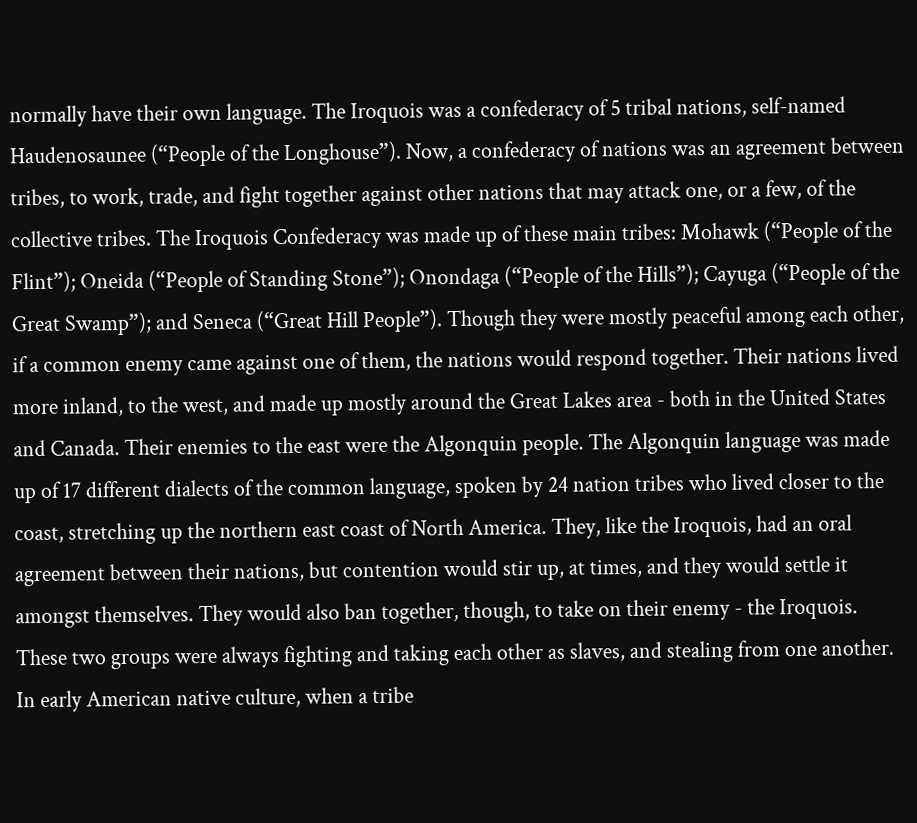normally have their own language. The Iroquois was a confederacy of 5 tribal nations, self-named Haudenosaunee (“People of the Longhouse”). Now, a confederacy of nations was an agreement between tribes, to work, trade, and fight together against other nations that may attack one, or a few, of the collective tribes. The Iroquois Confederacy was made up of these main tribes: Mohawk (“People of the Flint”); Oneida (“People of Standing Stone”); Onondaga (“People of the Hills”); Cayuga (“People of the Great Swamp”); and Seneca (“Great Hill People”). Though they were mostly peaceful among each other, if a common enemy came against one of them, the nations would respond together. Their nations lived more inland, to the west, and made up mostly around the Great Lakes area - both in the United States and Canada. Their enemies to the east were the Algonquin people. The Algonquin language was made up of 17 different dialects of the common language, spoken by 24 nation tribes who lived closer to the coast, stretching up the northern east coast of North America. They, like the Iroquois, had an oral agreement between their nations, but contention would stir up, at times, and they would settle it amongst themselves. They would also ban together, though, to take on their enemy - the Iroquois. These two groups were always fighting and taking each other as slaves, and stealing from one another. In early American native culture, when a tribe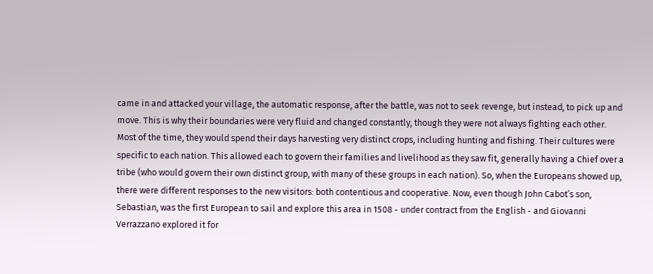came in and attacked your village, the automatic response, after the battle, was not to seek revenge, but instead, to pick up and move. This is why their boundaries were very fluid and changed constantly, though they were not always fighting each other. Most of the time, they would spend their days harvesting very distinct crops, including hunting and fishing. Their cultures were specific to each nation. This allowed each to govern their families and livelihood as they saw fit, generally having a Chief over a tribe (who would govern their own distinct group, with many of these groups in each nation). So, when the Europeans showed up, there were different responses to the new visitors: both contentious and cooperative. Now, even though John Cabot’s son, Sebastian, was the first European to sail and explore this area in 1508 - under contract from the English - and Giovanni Verrazzano explored it for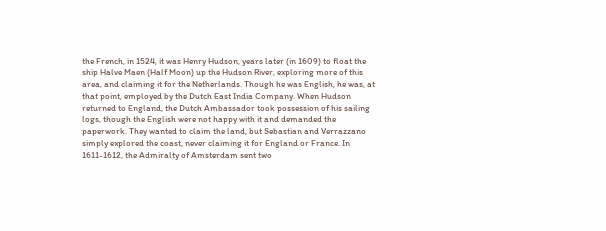the French, in 1524, it was Henry Hudson, years later (in 1609) to float the ship Halve Maen (Half Moon) up the Hudson River, exploring more of this area, and claiming it for the Netherlands. Though he was English, he was, at that point, employed by the Dutch East India Company. When Hudson returned to England, the Dutch Ambassador took possession of his sailing logs, though the English were not happy with it and demanded the paperwork. They wanted to claim the land, but Sebastian and Verrazzano simply explored the coast, never claiming it for England or France. In 1611-1612, the Admiralty of Amsterdam sent two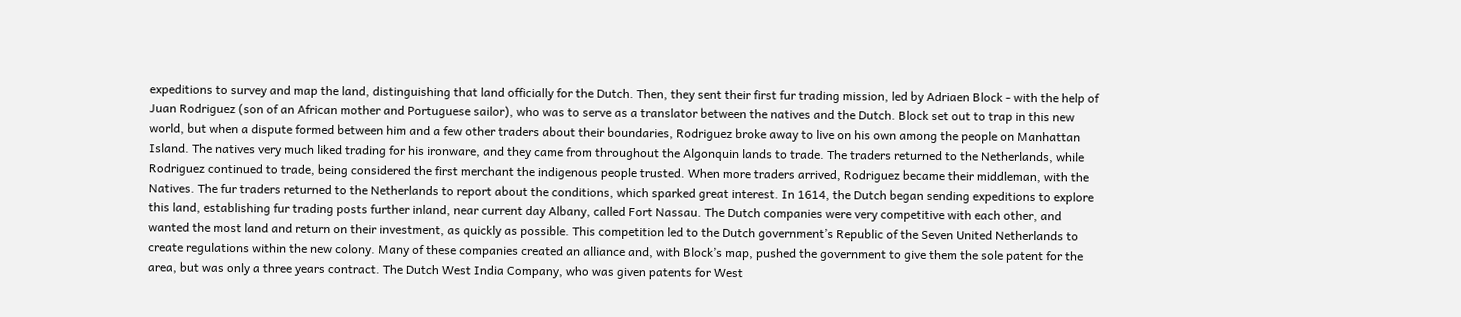expeditions to survey and map the land, distinguishing that land officially for the Dutch. Then, they sent their first fur trading mission, led by Adriaen Block - with the help of Juan Rodriguez (son of an African mother and Portuguese sailor), who was to serve as a translator between the natives and the Dutch. Block set out to trap in this new world, but when a dispute formed between him and a few other traders about their boundaries, Rodriguez broke away to live on his own among the people on Manhattan Island. The natives very much liked trading for his ironware, and they came from throughout the Algonquin lands to trade. The traders returned to the Netherlands, while Rodriguez continued to trade, being considered the first merchant the indigenous people trusted. When more traders arrived, Rodriguez became their middleman, with the Natives. The fur traders returned to the Netherlands to report about the conditions, which sparked great interest. In 1614, the Dutch began sending expeditions to explore this land, establishing fur trading posts further inland, near current day Albany, called Fort Nassau. The Dutch companies were very competitive with each other, and wanted the most land and return on their investment, as quickly as possible. This competition led to the Dutch government’s Republic of the Seven United Netherlands to create regulations within the new colony. Many of these companies created an alliance and, with Block’s map, pushed the government to give them the sole patent for the area, but was only a three years contract. The Dutch West India Company, who was given patents for West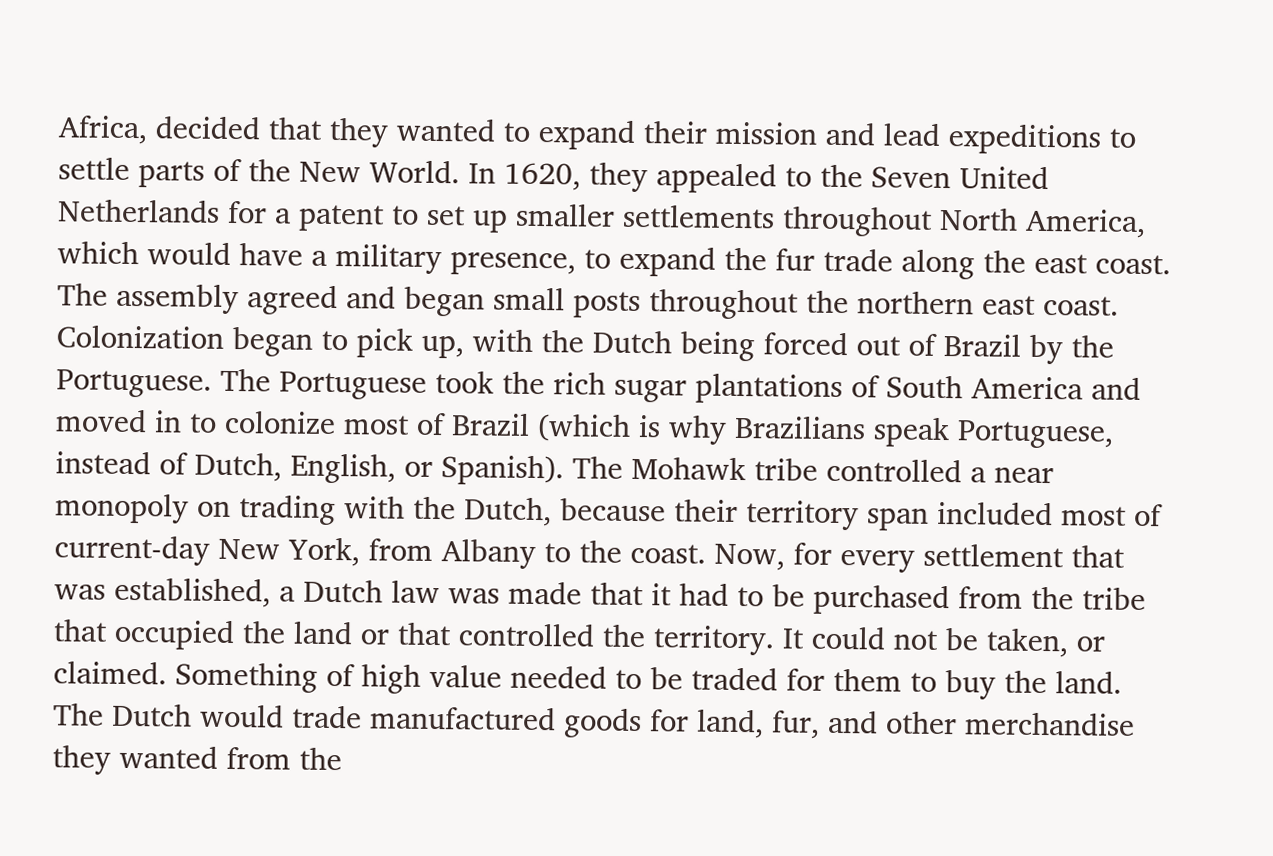Africa, decided that they wanted to expand their mission and lead expeditions to settle parts of the New World. In 1620, they appealed to the Seven United Netherlands for a patent to set up smaller settlements throughout North America, which would have a military presence, to expand the fur trade along the east coast. The assembly agreed and began small posts throughout the northern east coast. Colonization began to pick up, with the Dutch being forced out of Brazil by the Portuguese. The Portuguese took the rich sugar plantations of South America and moved in to colonize most of Brazil (which is why Brazilians speak Portuguese, instead of Dutch, English, or Spanish). The Mohawk tribe controlled a near monopoly on trading with the Dutch, because their territory span included most of current-day New York, from Albany to the coast. Now, for every settlement that was established, a Dutch law was made that it had to be purchased from the tribe that occupied the land or that controlled the territory. It could not be taken, or claimed. Something of high value needed to be traded for them to buy the land. The Dutch would trade manufactured goods for land, fur, and other merchandise they wanted from the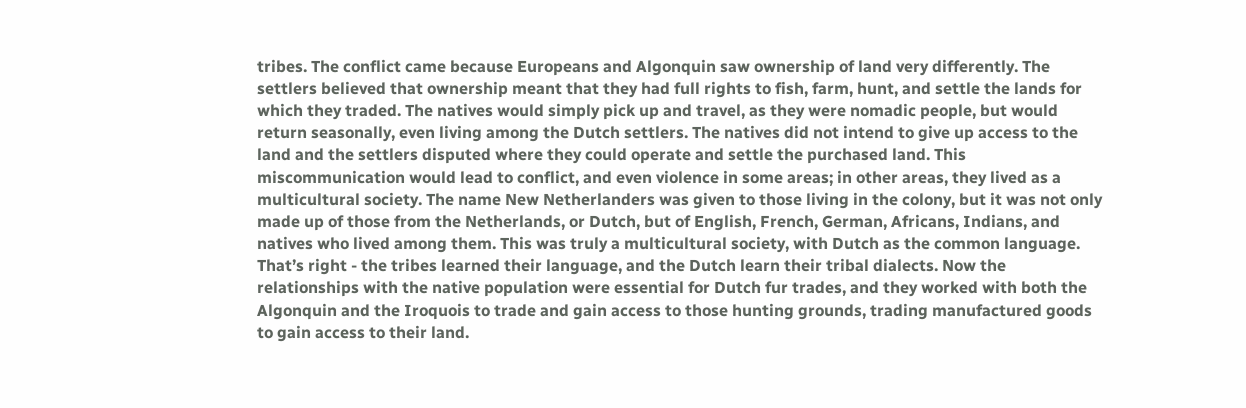tribes. The conflict came because Europeans and Algonquin saw ownership of land very differently. The settlers believed that ownership meant that they had full rights to fish, farm, hunt, and settle the lands for which they traded. The natives would simply pick up and travel, as they were nomadic people, but would return seasonally, even living among the Dutch settlers. The natives did not intend to give up access to the land and the settlers disputed where they could operate and settle the purchased land. This miscommunication would lead to conflict, and even violence in some areas; in other areas, they lived as a multicultural society. The name New Netherlanders was given to those living in the colony, but it was not only made up of those from the Netherlands, or Dutch, but of English, French, German, Africans, Indians, and natives who lived among them. This was truly a multicultural society, with Dutch as the common language. That’s right - the tribes learned their language, and the Dutch learn their tribal dialects. Now the relationships with the native population were essential for Dutch fur trades, and they worked with both the Algonquin and the Iroquois to trade and gain access to those hunting grounds, trading manufactured goods to gain access to their land.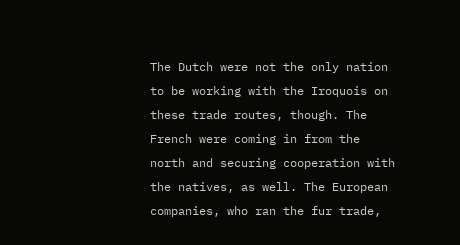The Dutch were not the only nation to be working with the Iroquois on these trade routes, though. The French were coming in from the north and securing cooperation with the natives, as well. The European companies, who ran the fur trade,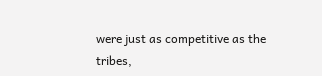were just as competitive as the tribes,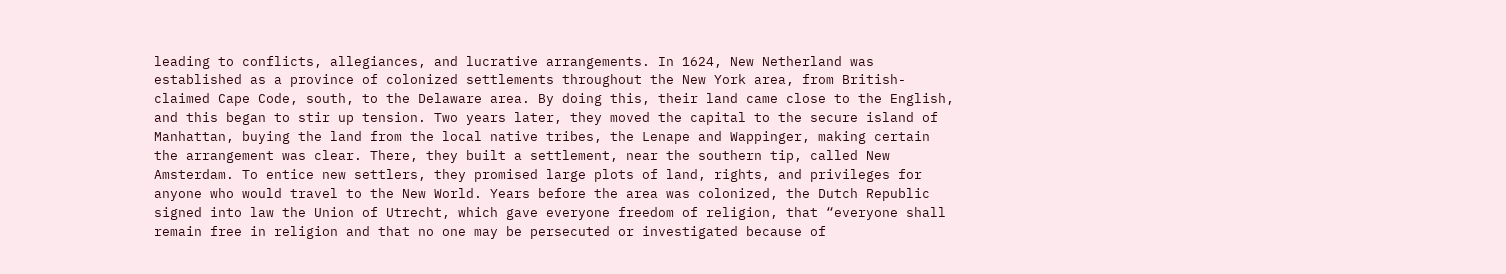leading to conflicts, allegiances, and lucrative arrangements. In 1624, New Netherland was established as a province of colonized settlements throughout the New York area, from British-claimed Cape Code, south, to the Delaware area. By doing this, their land came close to the English, and this began to stir up tension. Two years later, they moved the capital to the secure island of Manhattan, buying the land from the local native tribes, the Lenape and Wappinger, making certain the arrangement was clear. There, they built a settlement, near the southern tip, called New Amsterdam. To entice new settlers, they promised large plots of land, rights, and privileges for anyone who would travel to the New World. Years before the area was colonized, the Dutch Republic signed into law the Union of Utrecht, which gave everyone freedom of religion, that “everyone shall remain free in religion and that no one may be persecuted or investigated because of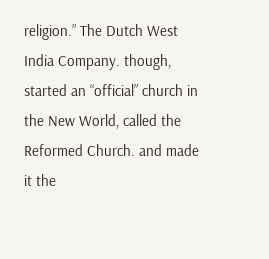religion.” The Dutch West India Company. though, started an “official” church in the New World, called the Reformed Church. and made it the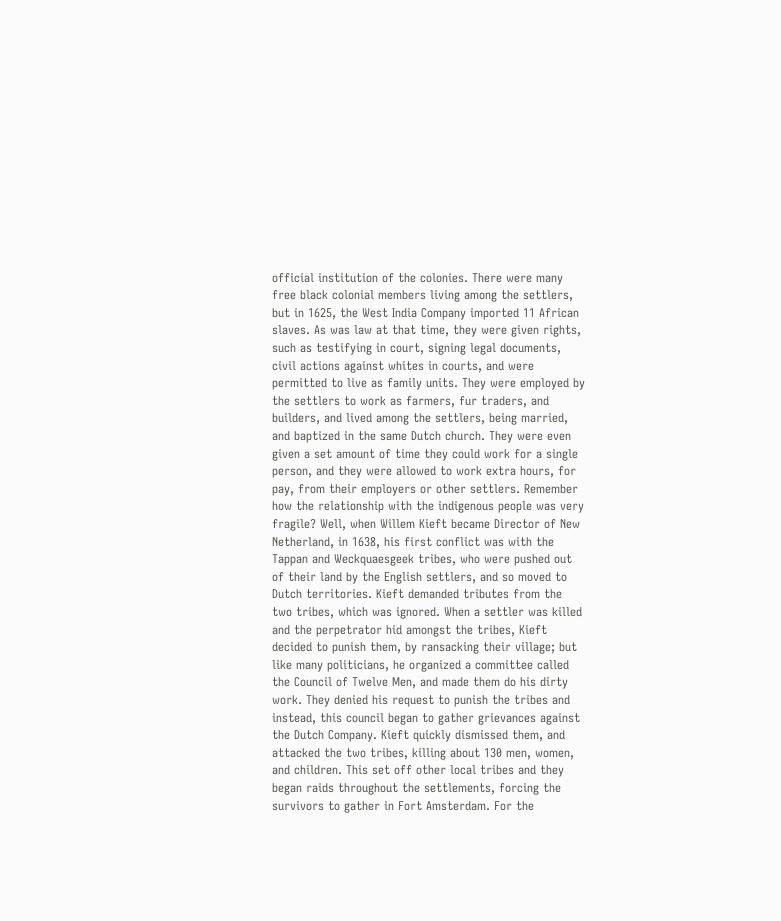official institution of the colonies. There were many free black colonial members living among the settlers, but in 1625, the West India Company imported 11 African slaves. As was law at that time, they were given rights, such as testifying in court, signing legal documents, civil actions against whites in courts, and were permitted to live as family units. They were employed by the settlers to work as farmers, fur traders, and builders, and lived among the settlers, being married, and baptized in the same Dutch church. They were even given a set amount of time they could work for a single person, and they were allowed to work extra hours, for pay, from their employers or other settlers. Remember how the relationship with the indigenous people was very fragile? Well, when Willem Kieft became Director of New Netherland, in 1638, his first conflict was with the Tappan and Weckquaesgeek tribes, who were pushed out of their land by the English settlers, and so moved to Dutch territories. Kieft demanded tributes from the two tribes, which was ignored. When a settler was killed and the perpetrator hid amongst the tribes, Kieft decided to punish them, by ransacking their village; but like many politicians, he organized a committee called the Council of Twelve Men, and made them do his dirty work. They denied his request to punish the tribes and instead, this council began to gather grievances against the Dutch Company. Kieft quickly dismissed them, and attacked the two tribes, killing about 130 men, women, and children. This set off other local tribes and they began raids throughout the settlements, forcing the survivors to gather in Fort Amsterdam. For the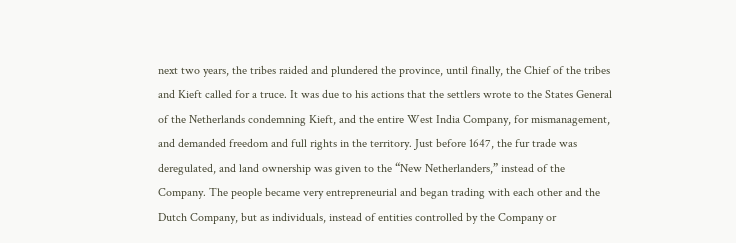next two years, the tribes raided and plundered the province, until finally, the Chief of the tribes and Kieft called for a truce. It was due to his actions that the settlers wrote to the States General of the Netherlands condemning Kieft, and the entire West India Company, for mismanagement, and demanded freedom and full rights in the territory. Just before 1647, the fur trade was deregulated, and land ownership was given to the “New Netherlanders,” instead of the Company. The people became very entrepreneurial and began trading with each other and the Dutch Company, but as individuals, instead of entities controlled by the Company or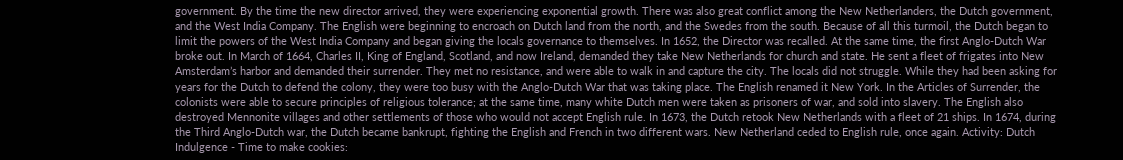government. By the time the new director arrived, they were experiencing exponential growth. There was also great conflict among the New Netherlanders, the Dutch government, and the West India Company. The English were beginning to encroach on Dutch land from the north, and the Swedes from the south. Because of all this turmoil, the Dutch began to limit the powers of the West India Company and began giving the locals governance to themselves. In 1652, the Director was recalled. At the same time, the first Anglo-Dutch War broke out. In March of 1664, Charles II, King of England, Scotland, and now Ireland, demanded they take New Netherlands for church and state. He sent a fleet of frigates into New Amsterdam’s harbor and demanded their surrender. They met no resistance, and were able to walk in and capture the city. The locals did not struggle. While they had been asking for years for the Dutch to defend the colony, they were too busy with the Anglo-Dutch War that was taking place. The English renamed it New York. In the Articles of Surrender, the colonists were able to secure principles of religious tolerance; at the same time, many white Dutch men were taken as prisoners of war, and sold into slavery. The English also destroyed Mennonite villages and other settlements of those who would not accept English rule. In 1673, the Dutch retook New Netherlands with a fleet of 21 ships. In 1674, during the Third Anglo-Dutch war, the Dutch became bankrupt, fighting the English and French in two different wars. New Netherland ceded to English rule, once again. Activity: Dutch Indulgence - Time to make cookies: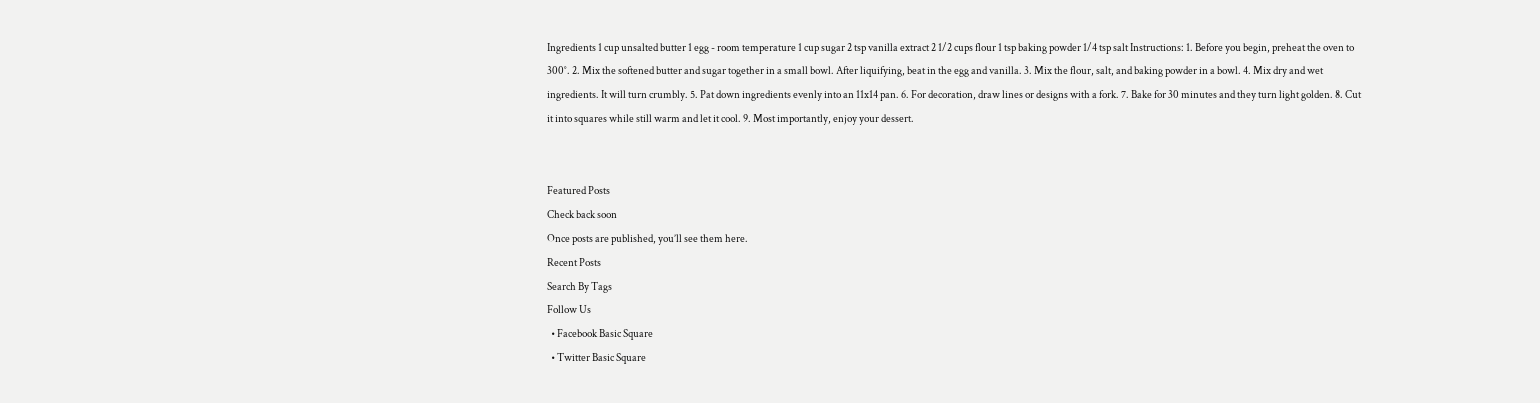Ingredients 1 cup unsalted butter 1 egg - room temperature 1 cup sugar 2 tsp vanilla extract 2 1/2 cups flour 1 tsp baking powder 1/4 tsp salt Instructions: 1. Before you begin, preheat the oven to 300°. 2. Mix the softened butter and sugar together in a small bowl. After liquifying, beat in the egg and vanilla. 3. Mix the flour, salt, and baking powder in a bowl. 4. Mix dry and wet ingredients. It will turn crumbly. 5. Pat down ingredients evenly into an 11x14 pan. 6. For decoration, draw lines or designs with a fork. 7. Bake for 30 minutes and they turn light golden. 8. Cut it into squares while still warm and let it cool. 9. Most importantly, enjoy your dessert.


Featured Posts
Check back soon
Once posts are published, you’ll see them here.
Recent Posts
Search By Tags
Follow Us
  • Facebook Basic Square
  • Twitter Basic Square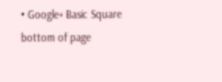• Google+ Basic Square
bottom of page